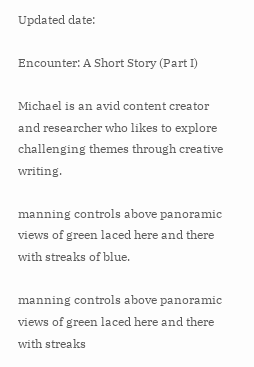Updated date:

Encounter: A Short Story (Part I)

Michael is an avid content creator and researcher who likes to explore challenging themes through creative writing.

manning controls above panoramic views of green laced here and there with streaks of blue.

manning controls above panoramic views of green laced here and there with streaks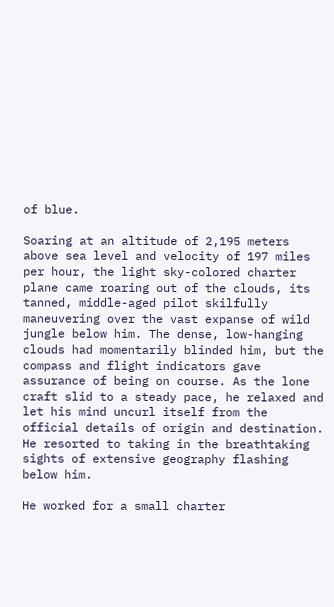of blue.

Soaring at an altitude of 2,195 meters above sea level and velocity of 197 miles per hour, the light sky-colored charter plane came roaring out of the clouds, its tanned, middle-aged pilot skilfully maneuvering over the vast expanse of wild jungle below him. The dense, low-hanging clouds had momentarily blinded him, but the compass and flight indicators gave assurance of being on course. As the lone craft slid to a steady pace, he relaxed and let his mind uncurl itself from the official details of origin and destination. He resorted to taking in the breathtaking sights of extensive geography flashing below him.

He worked for a small charter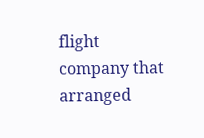flight company that arranged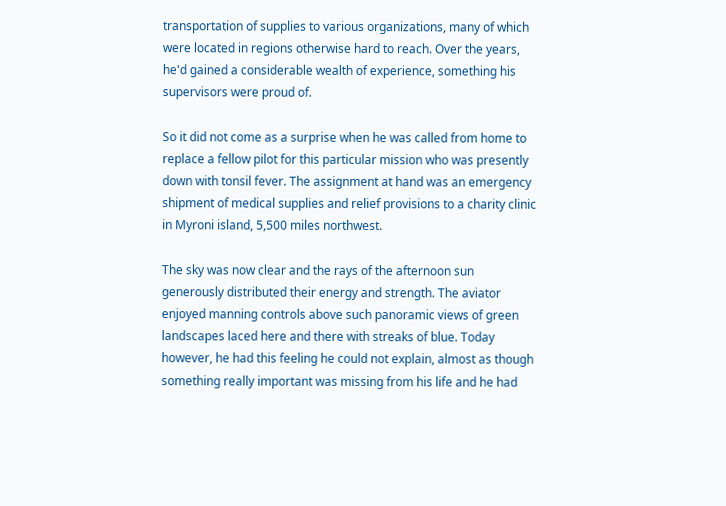transportation of supplies to various organizations, many of which were located in regions otherwise hard to reach. Over the years, he'd gained a considerable wealth of experience, something his supervisors were proud of.

So it did not come as a surprise when he was called from home to replace a fellow pilot for this particular mission who was presently down with tonsil fever. The assignment at hand was an emergency shipment of medical supplies and relief provisions to a charity clinic in Myroni island, 5,500 miles northwest.

The sky was now clear and the rays of the afternoon sun generously distributed their energy and strength. The aviator enjoyed manning controls above such panoramic views of green landscapes laced here and there with streaks of blue. Today however, he had this feeling he could not explain, almost as though something really important was missing from his life and he had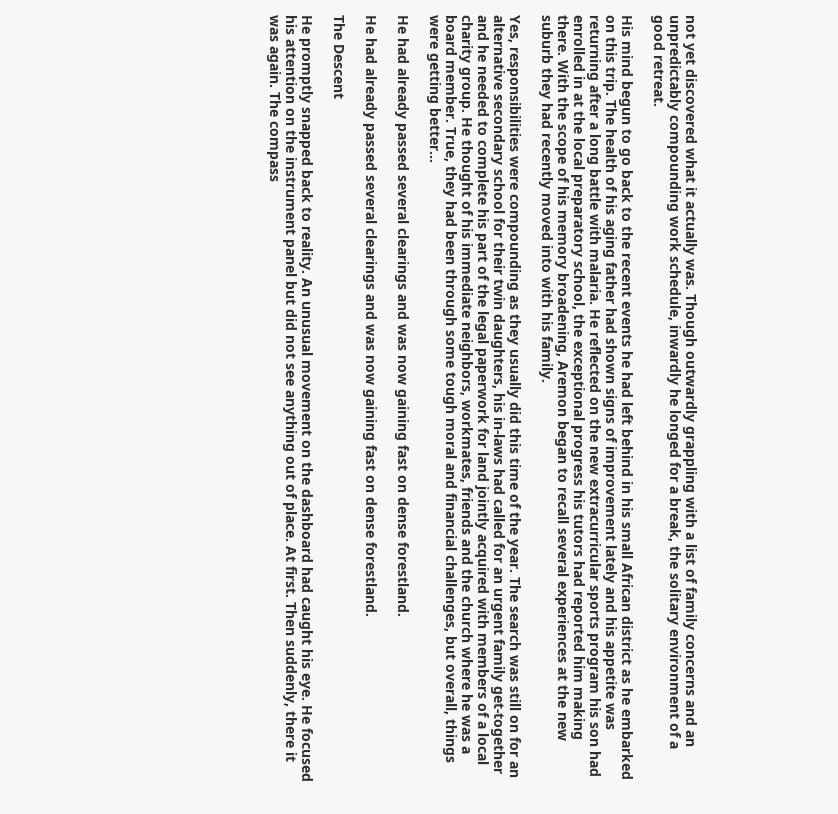not yet discovered what it actually was. Though outwardly grappling with a list of family concerns and an unpredictably compounding work schedule, inwardly he longed for a break, the solitary environment of a good retreat.

His mind begun to go back to the recent events he had left behind in his small African district as he embarked on this trip. The health of his aging father had shown signs of improvement lately and his appetite was returning after a long battle with malaria. He reflected on the new extracurricular sports program his son had enrolled in at the local preparatory school, the exceptional progress his tutors had reported him making there. With the scope of his memory broadening, Aremon began to recall several experiences at the new suburb they had recently moved into with his family.

Yes, responsibilities were compounding as they usually did this time of the year. The search was still on for an alternative secondary school for their twin daughters, his in-laws had called for an urgent family get-together and he needed to complete his part of the legal paperwork for land jointly acquired with members of a local charity group. He thought of his immediate neighbors, workmates, friends and the church where he was a board member. True, they had been through some tough moral and financial challenges, but overall, things were getting better...

He had already passed several clearings and was now gaining fast on dense forestland.

He had already passed several clearings and was now gaining fast on dense forestland.

The Descent

He promptly snapped back to reality. An unusual movement on the dashboard had caught his eye. He focused his attention on the instrument panel but did not see anything out of place. At first. Then suddenly, there it was again. The compass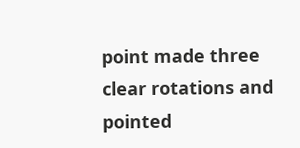point made three clear rotations and pointed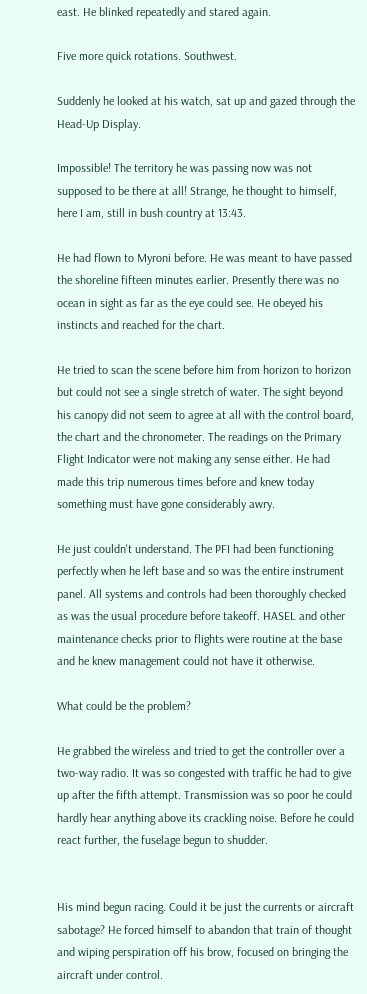east. He blinked repeatedly and stared again.

Five more quick rotations. Southwest.

Suddenly he looked at his watch, sat up and gazed through the Head-Up Display.

Impossible! The territory he was passing now was not supposed to be there at all! Strange, he thought to himself, here I am, still in bush country at 13:43.

He had flown to Myroni before. He was meant to have passed the shoreline fifteen minutes earlier. Presently there was no ocean in sight as far as the eye could see. He obeyed his instincts and reached for the chart.

He tried to scan the scene before him from horizon to horizon but could not see a single stretch of water. The sight beyond his canopy did not seem to agree at all with the control board, the chart and the chronometer. The readings on the Primary Flight Indicator were not making any sense either. He had made this trip numerous times before and knew today something must have gone considerably awry.

He just couldn't understand. The PFI had been functioning perfectly when he left base and so was the entire instrument panel. All systems and controls had been thoroughly checked as was the usual procedure before takeoff. HASEL and other maintenance checks prior to flights were routine at the base and he knew management could not have it otherwise.

What could be the problem?

He grabbed the wireless and tried to get the controller over a two-way radio. It was so congested with traffic he had to give up after the fifth attempt. Transmission was so poor he could hardly hear anything above its crackling noise. Before he could react further, the fuselage begun to shudder.


His mind begun racing. Could it be just the currents or aircraft sabotage? He forced himself to abandon that train of thought and wiping perspiration off his brow, focused on bringing the aircraft under control.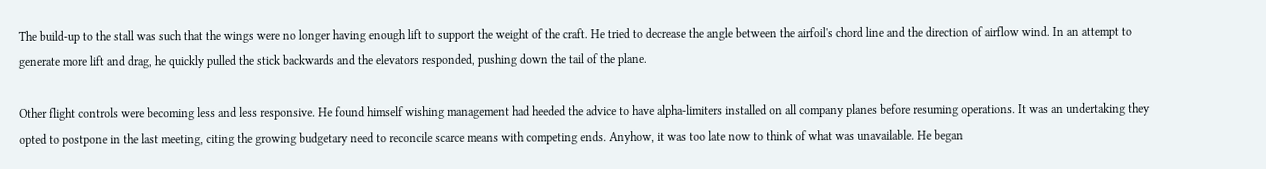The build-up to the stall was such that the wings were no longer having enough lift to support the weight of the craft. He tried to decrease the angle between the airfoil's chord line and the direction of airflow wind. In an attempt to generate more lift and drag, he quickly pulled the stick backwards and the elevators responded, pushing down the tail of the plane.

Other flight controls were becoming less and less responsive. He found himself wishing management had heeded the advice to have alpha-limiters installed on all company planes before resuming operations. It was an undertaking they opted to postpone in the last meeting, citing the growing budgetary need to reconcile scarce means with competing ends. Anyhow, it was too late now to think of what was unavailable. He began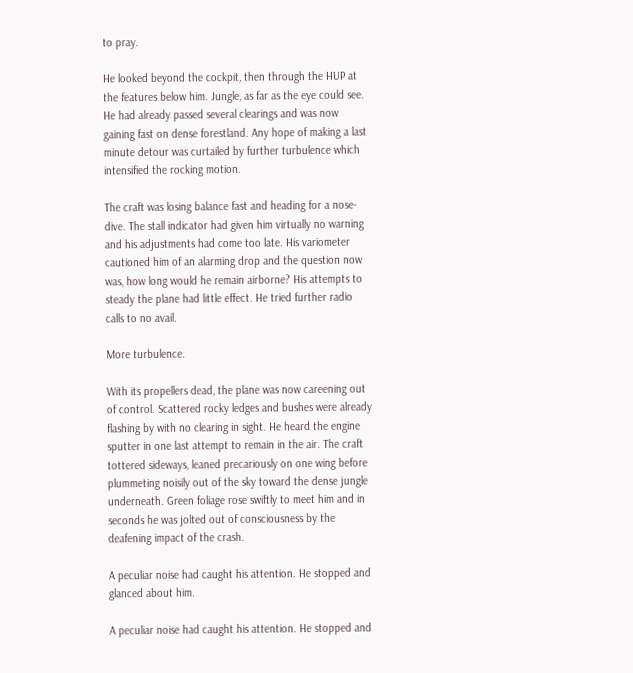to pray.

He looked beyond the cockpit, then through the HUP at the features below him. Jungle, as far as the eye could see. He had already passed several clearings and was now gaining fast on dense forestland. Any hope of making a last minute detour was curtailed by further turbulence which intensified the rocking motion.

The craft was losing balance fast and heading for a nose-dive. The stall indicator had given him virtually no warning and his adjustments had come too late. His variometer cautioned him of an alarming drop and the question now was, how long would he remain airborne? His attempts to steady the plane had little effect. He tried further radio calls to no avail.

More turbulence.

With its propellers dead, the plane was now careening out of control. Scattered rocky ledges and bushes were already flashing by with no clearing in sight. He heard the engine sputter in one last attempt to remain in the air. The craft tottered sideways, leaned precariously on one wing before plummeting noisily out of the sky toward the dense jungle underneath. Green foliage rose swiftly to meet him and in seconds he was jolted out of consciousness by the deafening impact of the crash.

A peculiar noise had caught his attention. He stopped and glanced about him.

A peculiar noise had caught his attention. He stopped and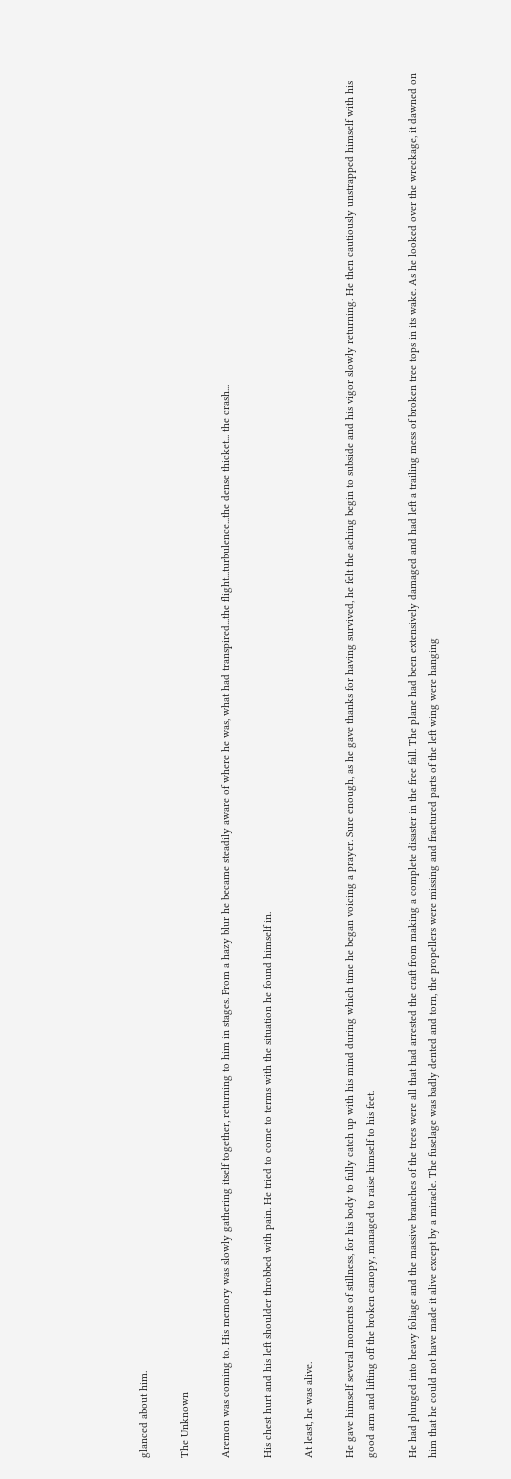glanced about him.

The Unknown

Aremon was coming to. His memory was slowly gathering itself together, returning to him in stages. From a hazy blur he became steadily aware of where he was, what had transpired...the flight...turbulence...the dense thicket... the crash...

His chest hurt and his left shoulder throbbed with pain. He tried to come to terms with the situation he found himself in.

At least, he was alive.

He gave himself several moments of stillness, for his body to fully catch up with his mind during which time he began voicing a prayer. Sure enough, as he gave thanks for having survived, he felt the aching begin to subside and his vigor slowly returning. He then cautiously unstrapped himself with his good arm and lifting off the broken canopy, managed to raise himself to his feet.

He had plunged into heavy foliage and the massive branches of the trees were all that had arrested the craft from making a complete disaster in the free fall. The plane had been extensively damaged and had left a trailing mess of broken tree tops in its wake. As he looked over the wreckage, it dawned on him that he could not have made it alive except by a miracle. The fuselage was badly dented and torn, the propellers were missing and fractured parts of the left wing were hanging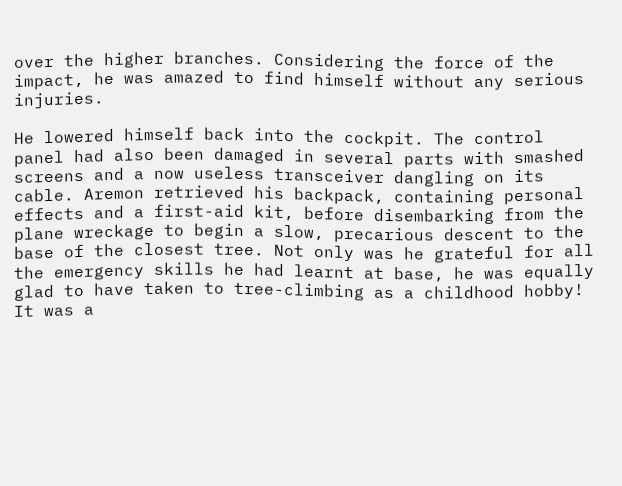over the higher branches. Considering the force of the impact, he was amazed to find himself without any serious injuries.

He lowered himself back into the cockpit. The control panel had also been damaged in several parts with smashed screens and a now useless transceiver dangling on its cable. Aremon retrieved his backpack, containing personal effects and a first-aid kit, before disembarking from the plane wreckage to begin a slow, precarious descent to the base of the closest tree. Not only was he grateful for all the emergency skills he had learnt at base, he was equally glad to have taken to tree-climbing as a childhood hobby! It was a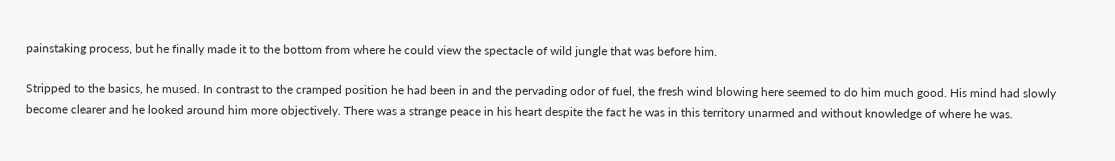painstaking process, but he finally made it to the bottom from where he could view the spectacle of wild jungle that was before him.

Stripped to the basics, he mused. In contrast to the cramped position he had been in and the pervading odor of fuel, the fresh wind blowing here seemed to do him much good. His mind had slowly become clearer and he looked around him more objectively. There was a strange peace in his heart despite the fact he was in this territory unarmed and without knowledge of where he was.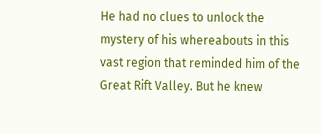He had no clues to unlock the mystery of his whereabouts in this vast region that reminded him of the Great Rift Valley. But he knew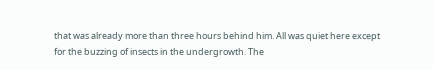that was already more than three hours behind him. All was quiet here except for the buzzing of insects in the undergrowth. The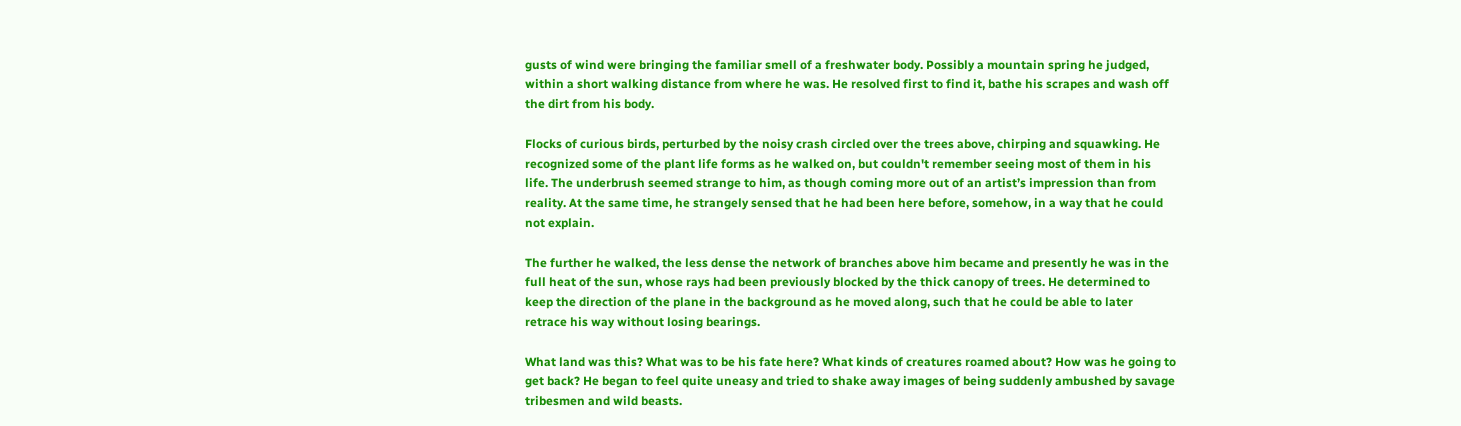gusts of wind were bringing the familiar smell of a freshwater body. Possibly a mountain spring he judged, within a short walking distance from where he was. He resolved first to find it, bathe his scrapes and wash off the dirt from his body.

Flocks of curious birds, perturbed by the noisy crash circled over the trees above, chirping and squawking. He recognized some of the plant life forms as he walked on, but couldn't remember seeing most of them in his life. The underbrush seemed strange to him, as though coming more out of an artist’s impression than from reality. At the same time, he strangely sensed that he had been here before, somehow, in a way that he could not explain.

The further he walked, the less dense the network of branches above him became and presently he was in the full heat of the sun, whose rays had been previously blocked by the thick canopy of trees. He determined to keep the direction of the plane in the background as he moved along, such that he could be able to later retrace his way without losing bearings.

What land was this? What was to be his fate here? What kinds of creatures roamed about? How was he going to get back? He began to feel quite uneasy and tried to shake away images of being suddenly ambushed by savage tribesmen and wild beasts.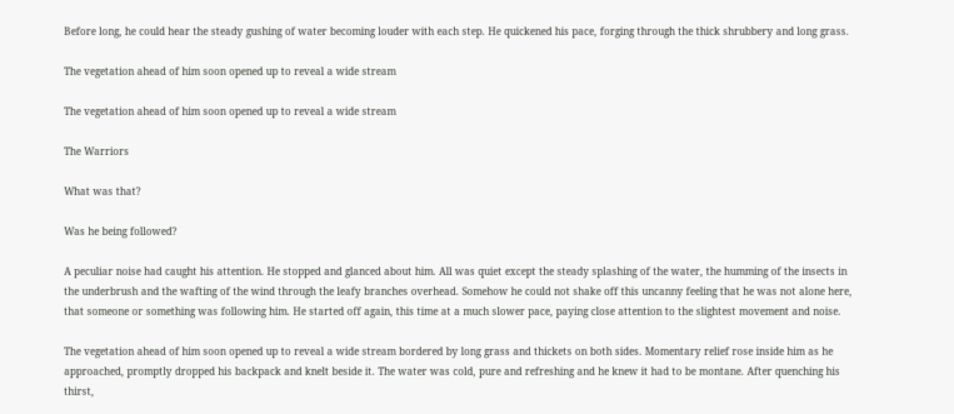Before long, he could hear the steady gushing of water becoming louder with each step. He quickened his pace, forging through the thick shrubbery and long grass.

The vegetation ahead of him soon opened up to reveal a wide stream

The vegetation ahead of him soon opened up to reveal a wide stream

The Warriors

What was that?

Was he being followed?

A peculiar noise had caught his attention. He stopped and glanced about him. All was quiet except the steady splashing of the water, the humming of the insects in the underbrush and the wafting of the wind through the leafy branches overhead. Somehow he could not shake off this uncanny feeling that he was not alone here, that someone or something was following him. He started off again, this time at a much slower pace, paying close attention to the slightest movement and noise.

The vegetation ahead of him soon opened up to reveal a wide stream bordered by long grass and thickets on both sides. Momentary relief rose inside him as he approached, promptly dropped his backpack and knelt beside it. The water was cold, pure and refreshing and he knew it had to be montane. After quenching his thirst,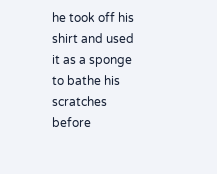he took off his shirt and used it as a sponge to bathe his scratches before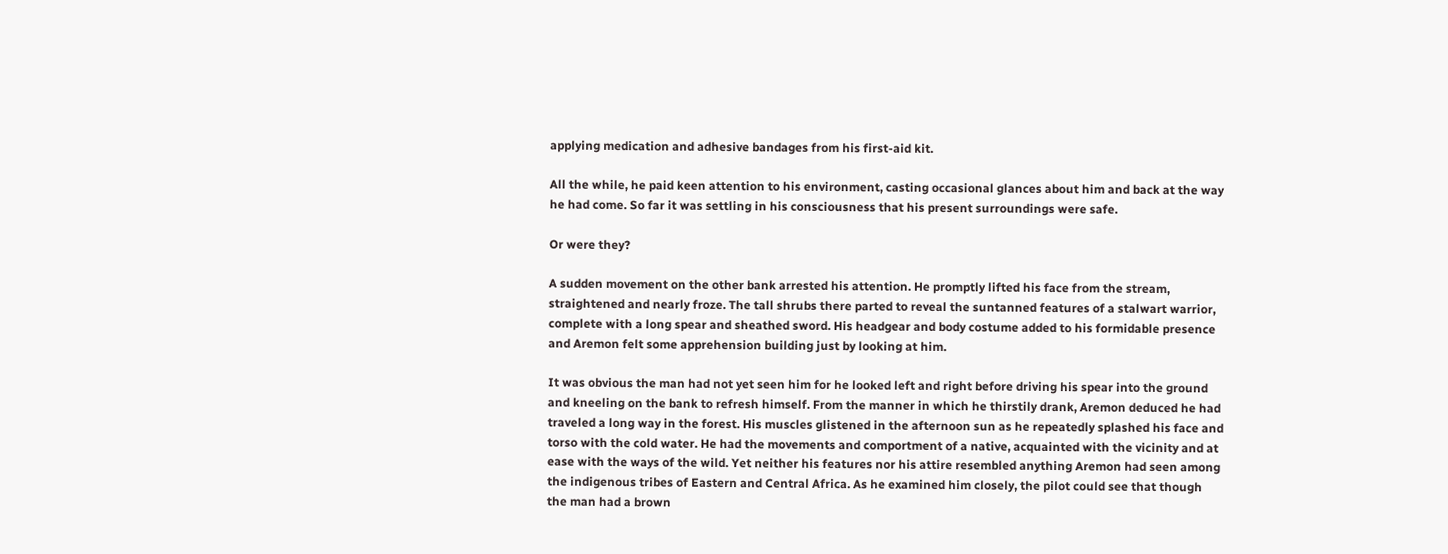applying medication and adhesive bandages from his first-aid kit.

All the while, he paid keen attention to his environment, casting occasional glances about him and back at the way he had come. So far it was settling in his consciousness that his present surroundings were safe.

Or were they?

A sudden movement on the other bank arrested his attention. He promptly lifted his face from the stream, straightened and nearly froze. The tall shrubs there parted to reveal the suntanned features of a stalwart warrior, complete with a long spear and sheathed sword. His headgear and body costume added to his formidable presence and Aremon felt some apprehension building just by looking at him.

It was obvious the man had not yet seen him for he looked left and right before driving his spear into the ground and kneeling on the bank to refresh himself. From the manner in which he thirstily drank, Aremon deduced he had traveled a long way in the forest. His muscles glistened in the afternoon sun as he repeatedly splashed his face and torso with the cold water. He had the movements and comportment of a native, acquainted with the vicinity and at ease with the ways of the wild. Yet neither his features nor his attire resembled anything Aremon had seen among the indigenous tribes of Eastern and Central Africa. As he examined him closely, the pilot could see that though the man had a brown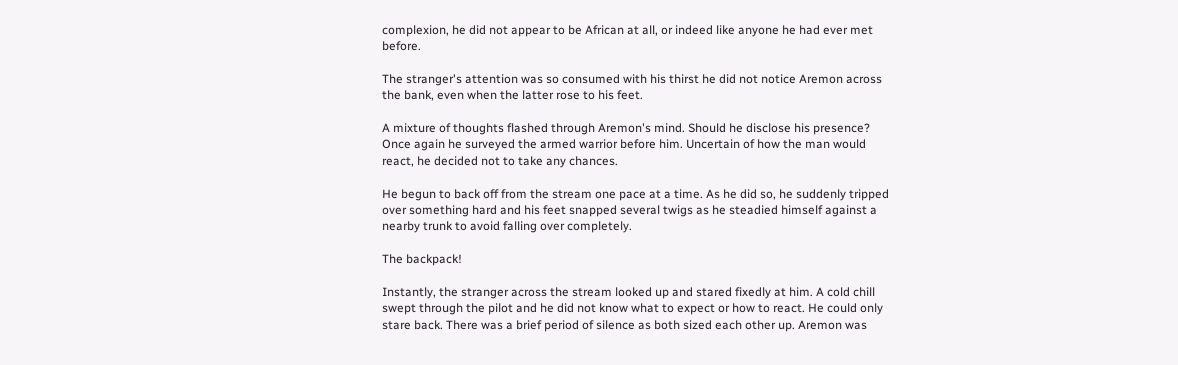complexion, he did not appear to be African at all, or indeed like anyone he had ever met before.

The stranger's attention was so consumed with his thirst he did not notice Aremon across the bank, even when the latter rose to his feet.

A mixture of thoughts flashed through Aremon's mind. Should he disclose his presence? Once again he surveyed the armed warrior before him. Uncertain of how the man would react, he decided not to take any chances.

He begun to back off from the stream one pace at a time. As he did so, he suddenly tripped over something hard and his feet snapped several twigs as he steadied himself against a nearby trunk to avoid falling over completely.

The backpack!

Instantly, the stranger across the stream looked up and stared fixedly at him. A cold chill swept through the pilot and he did not know what to expect or how to react. He could only stare back. There was a brief period of silence as both sized each other up. Aremon was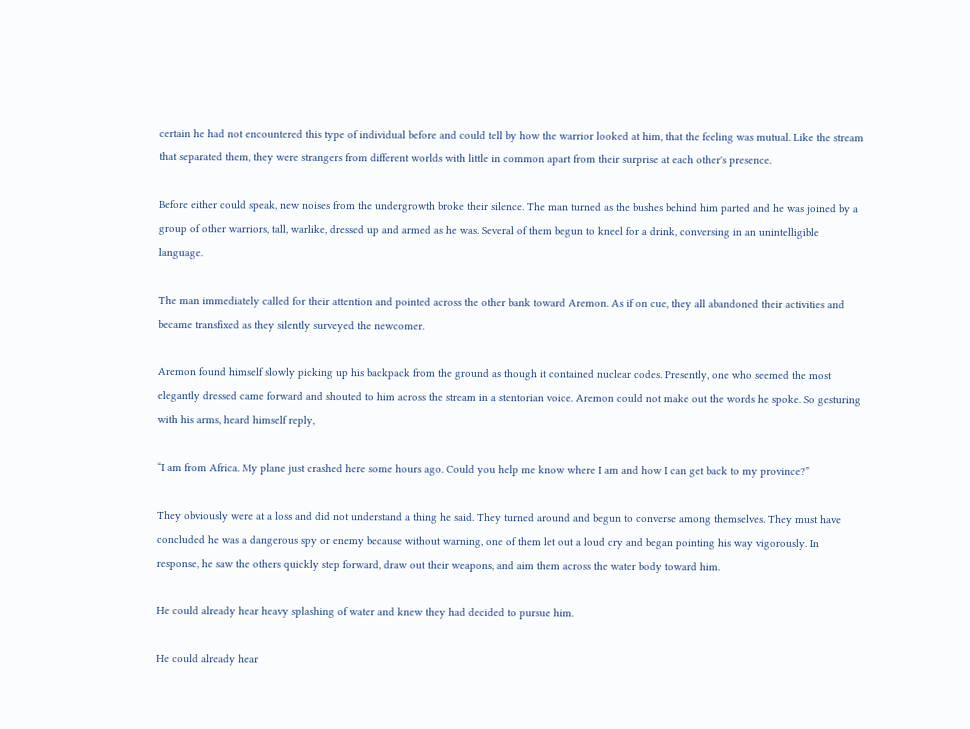certain he had not encountered this type of individual before and could tell by how the warrior looked at him, that the feeling was mutual. Like the stream that separated them, they were strangers from different worlds with little in common apart from their surprise at each other's presence.

Before either could speak, new noises from the undergrowth broke their silence. The man turned as the bushes behind him parted and he was joined by a group of other warriors, tall, warlike, dressed up and armed as he was. Several of them begun to kneel for a drink, conversing in an unintelligible language.

The man immediately called for their attention and pointed across the other bank toward Aremon. As if on cue, they all abandoned their activities and became transfixed as they silently surveyed the newcomer.

Aremon found himself slowly picking up his backpack from the ground as though it contained nuclear codes. Presently, one who seemed the most elegantly dressed came forward and shouted to him across the stream in a stentorian voice. Aremon could not make out the words he spoke. So gesturing with his arms, heard himself reply,

“I am from Africa. My plane just crashed here some hours ago. Could you help me know where I am and how I can get back to my province?”

They obviously were at a loss and did not understand a thing he said. They turned around and begun to converse among themselves. They must have concluded he was a dangerous spy or enemy because without warning, one of them let out a loud cry and began pointing his way vigorously. In response, he saw the others quickly step forward, draw out their weapons, and aim them across the water body toward him.

He could already hear heavy splashing of water and knew they had decided to pursue him.

He could already hear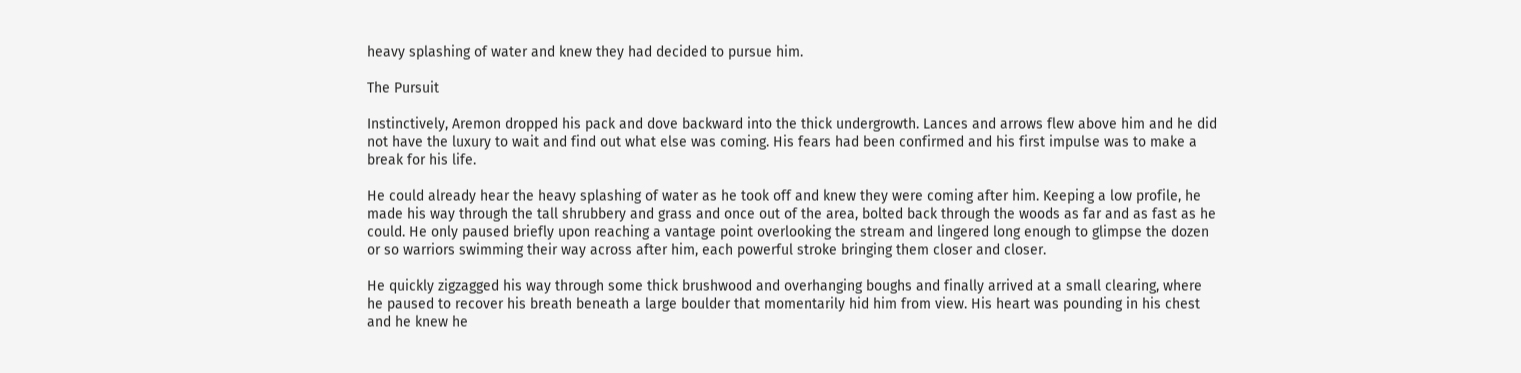heavy splashing of water and knew they had decided to pursue him.

The Pursuit

Instinctively, Aremon dropped his pack and dove backward into the thick undergrowth. Lances and arrows flew above him and he did not have the luxury to wait and find out what else was coming. His fears had been confirmed and his first impulse was to make a break for his life.

He could already hear the heavy splashing of water as he took off and knew they were coming after him. Keeping a low profile, he made his way through the tall shrubbery and grass and once out of the area, bolted back through the woods as far and as fast as he could. He only paused briefly upon reaching a vantage point overlooking the stream and lingered long enough to glimpse the dozen or so warriors swimming their way across after him, each powerful stroke bringing them closer and closer.

He quickly zigzagged his way through some thick brushwood and overhanging boughs and finally arrived at a small clearing, where he paused to recover his breath beneath a large boulder that momentarily hid him from view. His heart was pounding in his chest and he knew he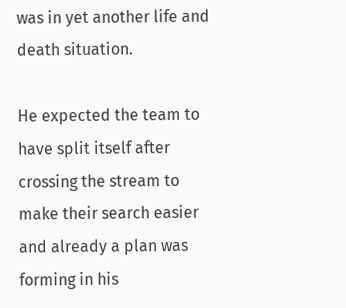was in yet another life and death situation.

He expected the team to have split itself after crossing the stream to make their search easier and already a plan was forming in his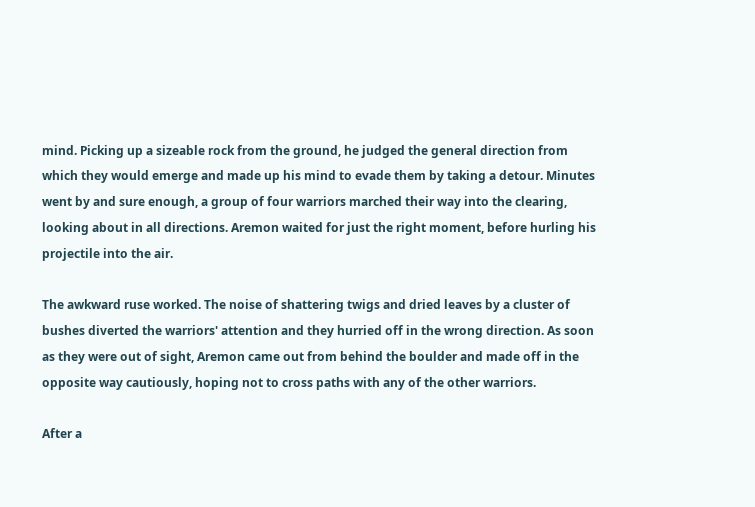mind. Picking up a sizeable rock from the ground, he judged the general direction from which they would emerge and made up his mind to evade them by taking a detour. Minutes went by and sure enough, a group of four warriors marched their way into the clearing, looking about in all directions. Aremon waited for just the right moment, before hurling his projectile into the air.

The awkward ruse worked. The noise of shattering twigs and dried leaves by a cluster of bushes diverted the warriors' attention and they hurried off in the wrong direction. As soon as they were out of sight, Aremon came out from behind the boulder and made off in the opposite way cautiously, hoping not to cross paths with any of the other warriors.

After a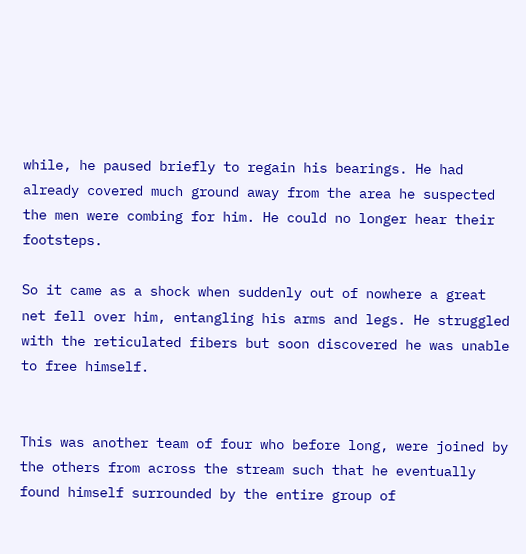while, he paused briefly to regain his bearings. He had already covered much ground away from the area he suspected the men were combing for him. He could no longer hear their footsteps.

So it came as a shock when suddenly out of nowhere a great net fell over him, entangling his arms and legs. He struggled with the reticulated fibers but soon discovered he was unable to free himself.


This was another team of four who before long, were joined by the others from across the stream such that he eventually found himself surrounded by the entire group of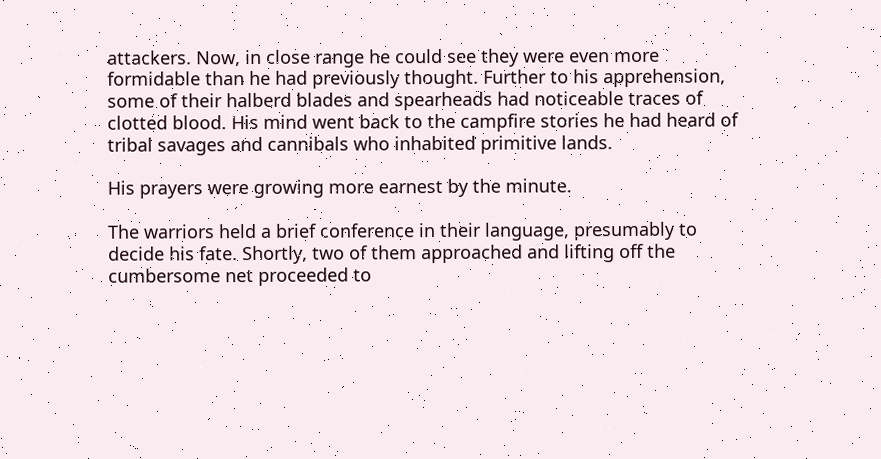attackers. Now, in close range he could see they were even more formidable than he had previously thought. Further to his apprehension, some of their halberd blades and spearheads had noticeable traces of clotted blood. His mind went back to the campfire stories he had heard of tribal savages and cannibals who inhabited primitive lands.

His prayers were growing more earnest by the minute.

The warriors held a brief conference in their language, presumably to decide his fate. Shortly, two of them approached and lifting off the cumbersome net proceeded to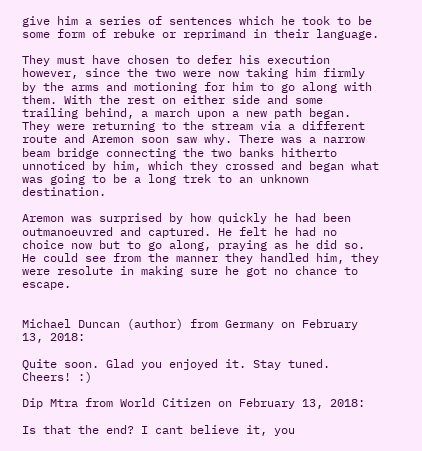give him a series of sentences which he took to be some form of rebuke or reprimand in their language.

They must have chosen to defer his execution however, since the two were now taking him firmly by the arms and motioning for him to go along with them. With the rest on either side and some trailing behind, a march upon a new path began. They were returning to the stream via a different route and Aremon soon saw why. There was a narrow beam bridge connecting the two banks hitherto unnoticed by him, which they crossed and began what was going to be a long trek to an unknown destination.

Aremon was surprised by how quickly he had been outmanoeuvred and captured. He felt he had no choice now but to go along, praying as he did so. He could see from the manner they handled him, they were resolute in making sure he got no chance to escape.


Michael Duncan (author) from Germany on February 13, 2018:

Quite soon. Glad you enjoyed it. Stay tuned. Cheers! :)

Dip Mtra from World Citizen on February 13, 2018:

Is that the end? I cant believe it, you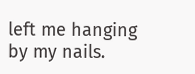left me hanging by my nails.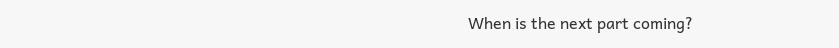When is the next part coming?